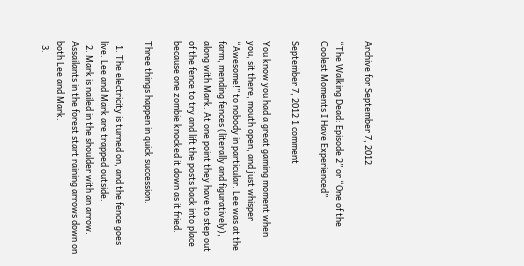Archive for September 7, 2012

“The Walking Dead: Episode 2” or “One of the Coolest Moments I Have Experienced”

September 7, 2012 1 comment

You know you had a great gaming moment when you, sit there, mouth open, and just whisper “Awesome!” to nobody in particular. Lee was at the farm, mending fences (literally and figuratively), along with Mark. At one point they have to step out of the fence to try and lift the posts back into place because one zombie knocked it down as it fried.

Three things happen in quick succession.

  1. The electricity is turned on, and the fence goes live. Lee and Mark are trapped outside.
  2. Mark is nailed in the shoulder with an arrow. Assailants in the forest start raining arrows down on both Lee and Mark.
  3.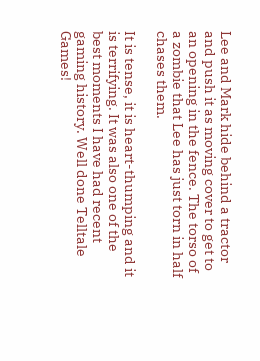Lee and Mark hide behind a tractor and push it as moving cover to get to an opening in the fence. The torso of a zombie that Lee has just torn in half chases them.

It is tense, it is heart-thumping and it is terrifying. It was also one of the best moments I have had recent gaming history. Well done Telltale Games!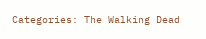Categories: The Walking Dead